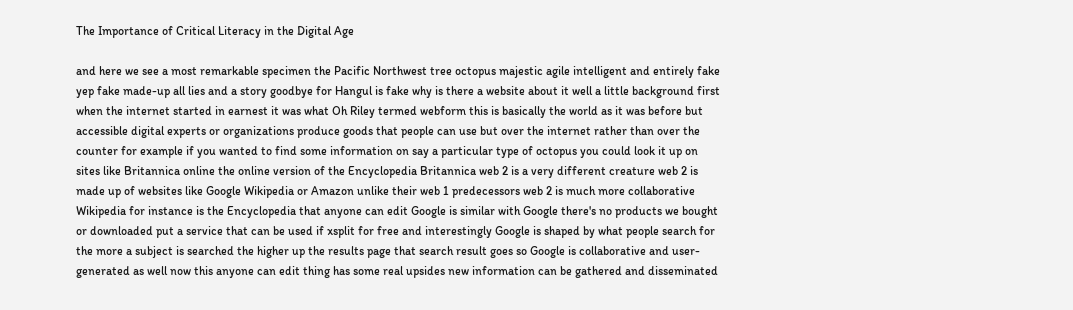The Importance of Critical Literacy in the Digital Age

and here we see a most remarkable specimen the Pacific Northwest tree octopus majestic agile intelligent and entirely fake yep fake made-up all lies and a story goodbye for Hangul is fake why is there a website about it well a little background first when the internet started in earnest it was what Oh Riley termed webform this is basically the world as it was before but accessible digital experts or organizations produce goods that people can use but over the internet rather than over the counter for example if you wanted to find some information on say a particular type of octopus you could look it up on sites like Britannica online the online version of the Encyclopedia Britannica web 2 is a very different creature web 2 is made up of websites like Google Wikipedia or Amazon unlike their web 1 predecessors web 2 is much more collaborative Wikipedia for instance is the Encyclopedia that anyone can edit Google is similar with Google there's no products we bought or downloaded put a service that can be used if xsplit for free and interestingly Google is shaped by what people search for the more a subject is searched the higher up the results page that search result goes so Google is collaborative and user-generated as well now this anyone can edit thing has some real upsides new information can be gathered and disseminated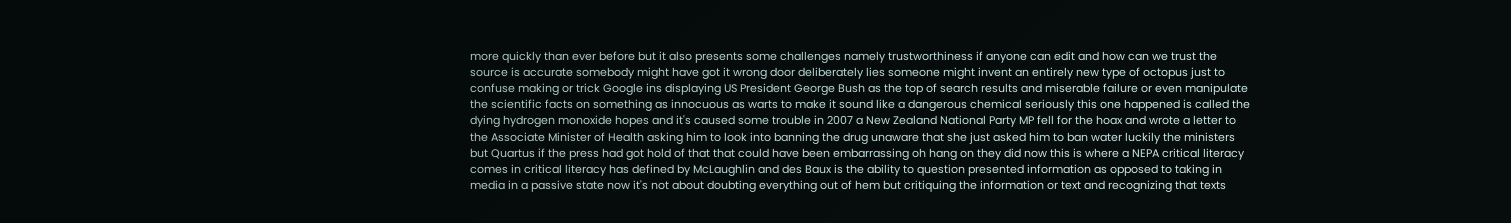more quickly than ever before but it also presents some challenges namely trustworthiness if anyone can edit and how can we trust the source is accurate somebody might have got it wrong door deliberately lies someone might invent an entirely new type of octopus just to confuse making or trick Google ins displaying US President George Bush as the top of search results and miserable failure or even manipulate the scientific facts on something as innocuous as warts to make it sound like a dangerous chemical seriously this one happened is called the dying hydrogen monoxide hopes and it's caused some trouble in 2007 a New Zealand National Party MP fell for the hoax and wrote a letter to the Associate Minister of Health asking him to look into banning the drug unaware that she just asked him to ban water luckily the ministers but Quartus if the press had got hold of that that could have been embarrassing oh hang on they did now this is where a NEPA critical literacy comes in critical literacy has defined by McLaughlin and des Baux is the ability to question presented information as opposed to taking in media in a passive state now it's not about doubting everything out of hem but critiquing the information or text and recognizing that texts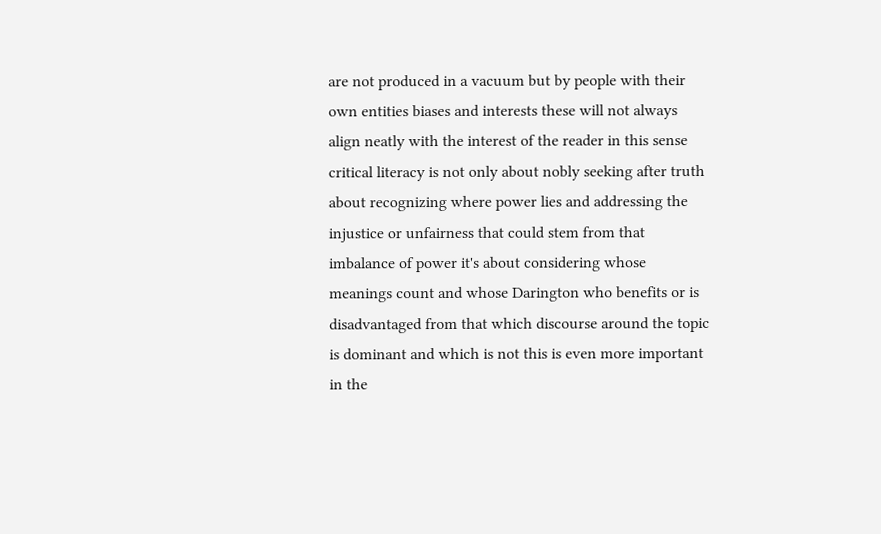are not produced in a vacuum but by people with their own entities biases and interests these will not always align neatly with the interest of the reader in this sense critical literacy is not only about nobly seeking after truth about recognizing where power lies and addressing the injustice or unfairness that could stem from that imbalance of power it's about considering whose meanings count and whose Darington who benefits or is disadvantaged from that which discourse around the topic is dominant and which is not this is even more important in the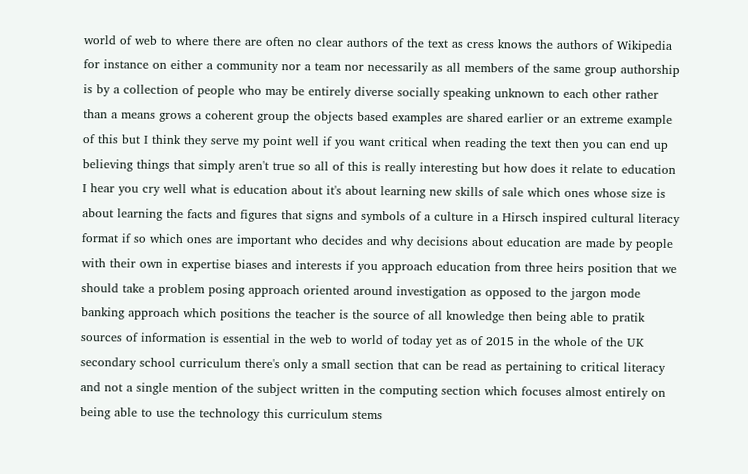world of web to where there are often no clear authors of the text as cress knows the authors of Wikipedia for instance on either a community nor a team nor necessarily as all members of the same group authorship is by a collection of people who may be entirely diverse socially speaking unknown to each other rather than a means grows a coherent group the objects based examples are shared earlier or an extreme example of this but I think they serve my point well if you want critical when reading the text then you can end up believing things that simply aren't true so all of this is really interesting but how does it relate to education I hear you cry well what is education about it's about learning new skills of sale which ones whose size is about learning the facts and figures that signs and symbols of a culture in a Hirsch inspired cultural literacy format if so which ones are important who decides and why decisions about education are made by people with their own in expertise biases and interests if you approach education from three heirs position that we should take a problem posing approach oriented around investigation as opposed to the jargon mode banking approach which positions the teacher is the source of all knowledge then being able to pratik sources of information is essential in the web to world of today yet as of 2015 in the whole of the UK secondary school curriculum there's only a small section that can be read as pertaining to critical literacy and not a single mention of the subject written in the computing section which focuses almost entirely on being able to use the technology this curriculum stems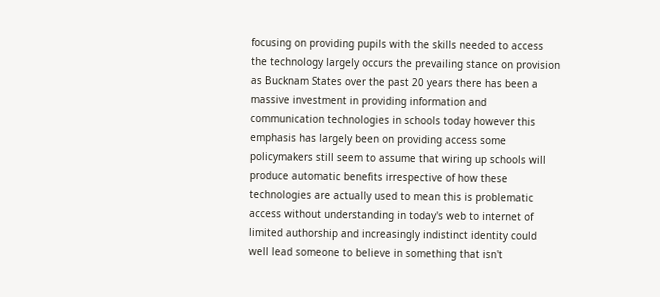focusing on providing pupils with the skills needed to access the technology largely occurs the prevailing stance on provision as Bucknam States over the past 20 years there has been a massive investment in providing information and communication technologies in schools today however this emphasis has largely been on providing access some policymakers still seem to assume that wiring up schools will produce automatic benefits irrespective of how these technologies are actually used to mean this is problematic access without understanding in today's web to internet of limited authorship and increasingly indistinct identity could well lead someone to believe in something that isn't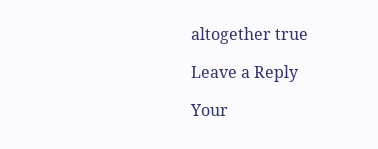altogether true

Leave a Reply

Your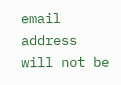email address will not be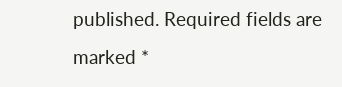published. Required fields are marked *